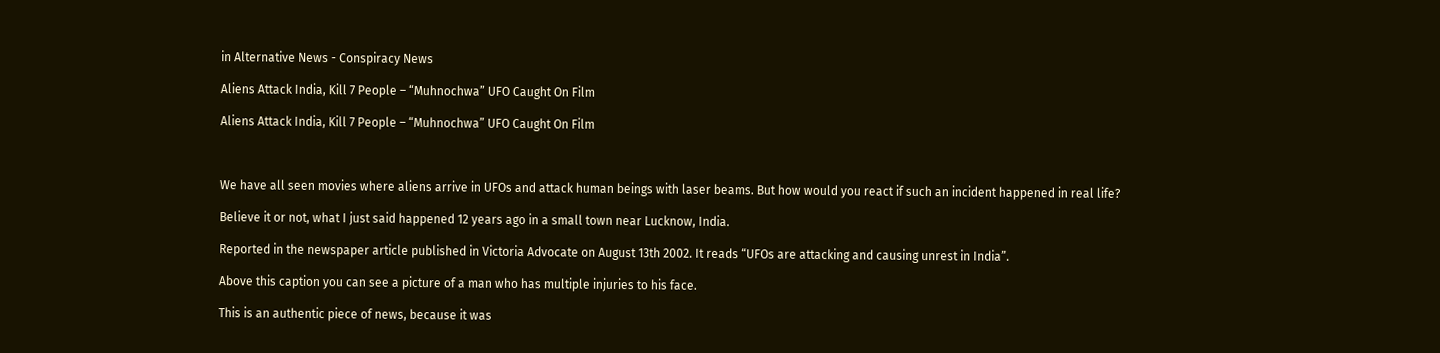in Alternative News - Conspiracy News

Aliens Attack India, Kill 7 People – “Muhnochwa” UFO Caught On Film

Aliens Attack India, Kill 7 People – “Muhnochwa” UFO Caught On Film



We have all seen movies where aliens arrive in UFOs and attack human beings with laser beams. But how would you react if such an incident happened in real life?

Believe it or not, what I just said happened 12 years ago in a small town near Lucknow, India.

Reported in the newspaper article published in Victoria Advocate on August 13th 2002. It reads “UFOs are attacking and causing unrest in India”.

Above this caption you can see a picture of a man who has multiple injuries to his face.

This is an authentic piece of news, because it was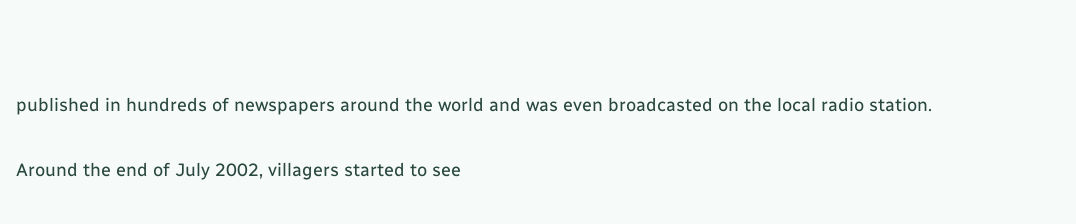published in hundreds of newspapers around the world and was even broadcasted on the local radio station.

Around the end of July 2002, villagers started to see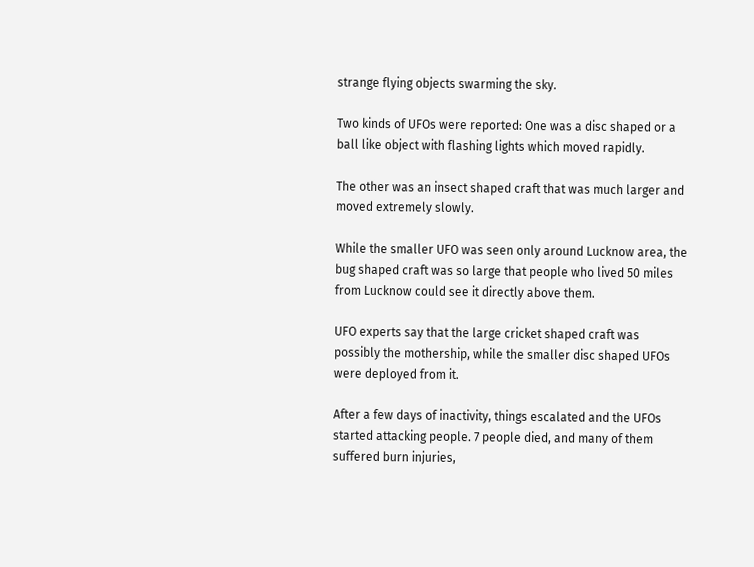strange flying objects swarming the sky.

Two kinds of UFOs were reported: One was a disc shaped or a ball like object with flashing lights which moved rapidly.

The other was an insect shaped craft that was much larger and moved extremely slowly.

While the smaller UFO was seen only around Lucknow area, the bug shaped craft was so large that people who lived 50 miles from Lucknow could see it directly above them.

UFO experts say that the large cricket shaped craft was possibly the mothership, while the smaller disc shaped UFOs were deployed from it.

After a few days of inactivity, things escalated and the UFOs started attacking people. 7 people died, and many of them suffered burn injuries,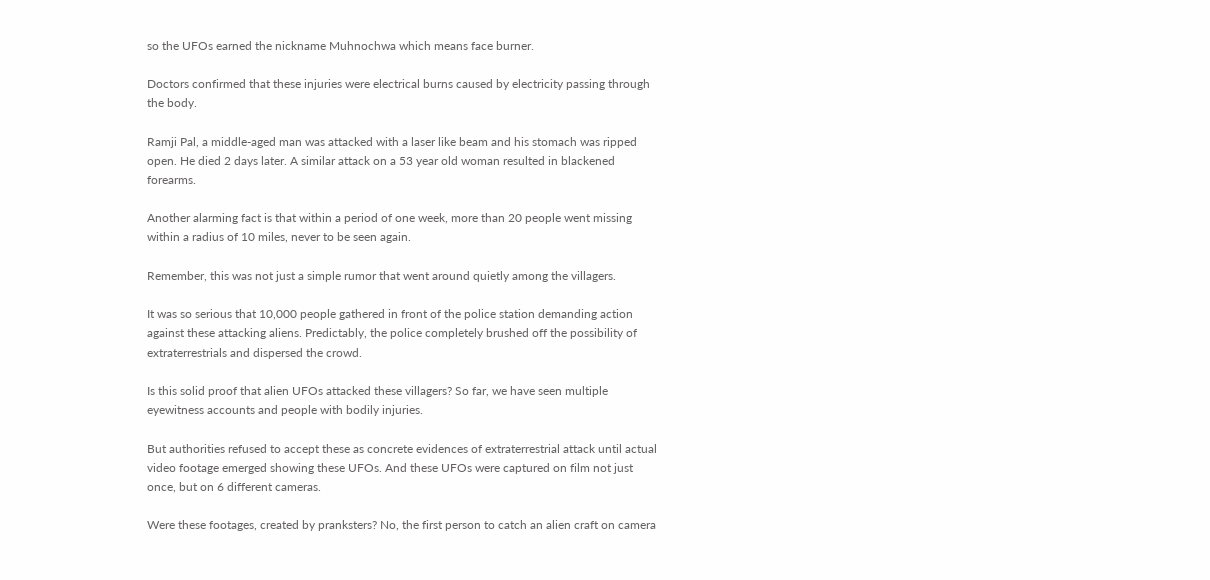so the UFOs earned the nickname Muhnochwa which means face burner.

Doctors confirmed that these injuries were electrical burns caused by electricity passing through the body.

Ramji Pal, a middle-aged man was attacked with a laser like beam and his stomach was ripped open. He died 2 days later. A similar attack on a 53 year old woman resulted in blackened forearms.

Another alarming fact is that within a period of one week, more than 20 people went missing within a radius of 10 miles, never to be seen again.

Remember, this was not just a simple rumor that went around quietly among the villagers.

It was so serious that 10,000 people gathered in front of the police station demanding action against these attacking aliens. Predictably, the police completely brushed off the possibility of extraterrestrials and dispersed the crowd.

Is this solid proof that alien UFOs attacked these villagers? So far, we have seen multiple eyewitness accounts and people with bodily injuries.

But authorities refused to accept these as concrete evidences of extraterrestrial attack until actual video footage emerged showing these UFOs. And these UFOs were captured on film not just once, but on 6 different cameras.

Were these footages, created by pranksters? No, the first person to catch an alien craft on camera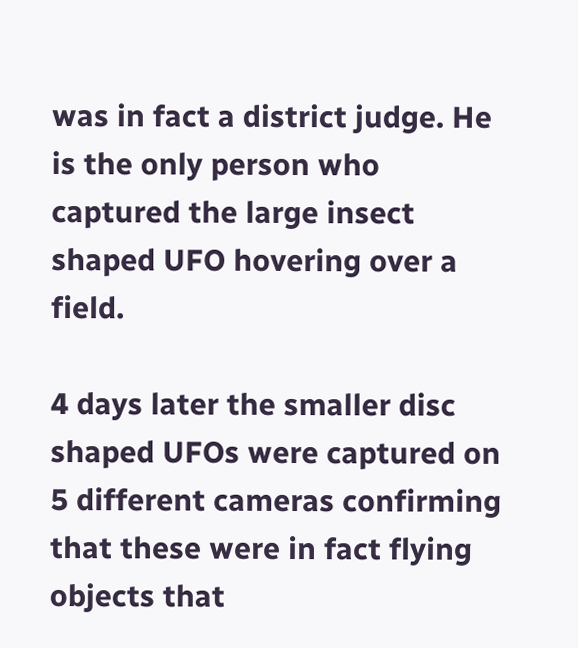was in fact a district judge. He is the only person who captured the large insect shaped UFO hovering over a field.

4 days later the smaller disc shaped UFOs were captured on 5 different cameras confirming that these were in fact flying objects that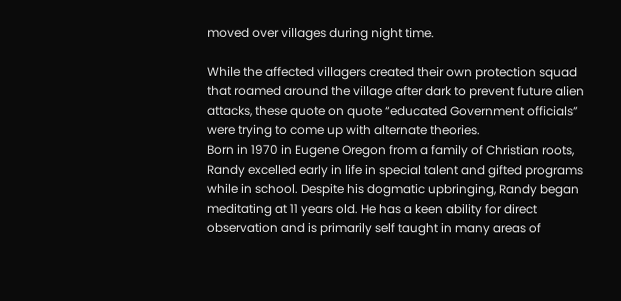moved over villages during night time.

While the affected villagers created their own protection squad that roamed around the village after dark to prevent future alien attacks, these quote on quote “educated Government officials” were trying to come up with alternate theories.
Born in 1970 in Eugene Oregon from a family of Christian roots, Randy excelled early in life in special talent and gifted programs while in school. Despite his dogmatic upbringing, Randy began meditating at 11 years old. He has a keen ability for direct observation and is primarily self taught in many areas of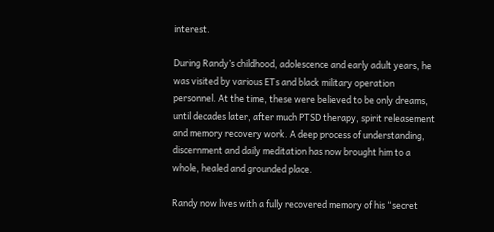interest.

During Randy’s childhood, adolescence and early adult years, he was visited by various ETs and black military operation personnel. At the time, these were believed to be only dreams, until decades later, after much PTSD therapy, spirit releasement and memory recovery work. A deep process of understanding, discernment and daily meditation has now brought him to a whole, healed and grounded place.

Randy now lives with a fully recovered memory of his “secret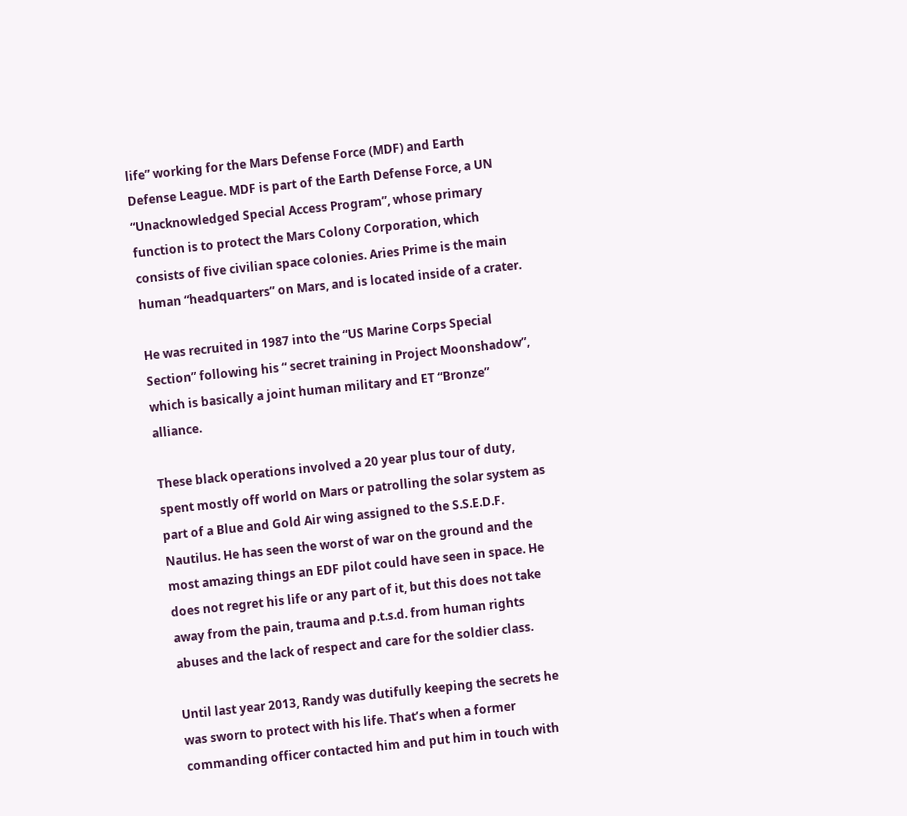life” working for the Mars Defense Force (MDF) and Earth Defense League. MDF is part of the Earth Defense Force, a UN “Unacknowledged Special Access Program”, whose primary function is to protect the Mars Colony Corporation, which consists of five civilian space colonies. Aries Prime is the main human “headquarters” on Mars, and is located inside of a crater.

He was recruited in 1987 into the “US Marine Corps Special Section” following his “ secret training in Project Moonshadow”, which is basically a joint human military and ET “Bronze” alliance.

These black operations involved a 20 year plus tour of duty, spent mostly off world on Mars or patrolling the solar system as part of a Blue and Gold Air wing assigned to the S.S.E.D.F. Nautilus. He has seen the worst of war on the ground and the most amazing things an EDF pilot could have seen in space. He does not regret his life or any part of it, but this does not take away from the pain, trauma and p.t.s.d. from human rights abuses and the lack of respect and care for the soldier class.

Until last year 2013, Randy was dutifully keeping the secrets he was sworn to protect with his life. That’s when a former commanding officer contacted him and put him in touch with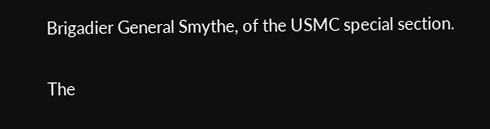Brigadier General Smythe, of the USMC special section.

The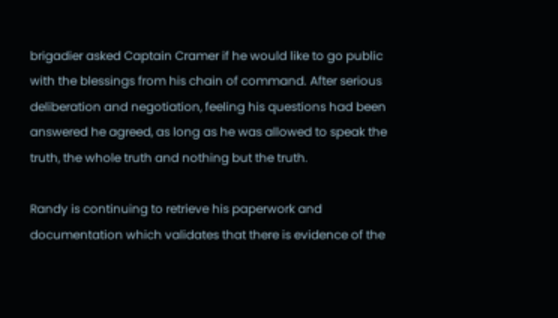brigadier asked Captain Cramer if he would like to go public with the blessings from his chain of command. After serious deliberation and negotiation, feeling his questions had been answered he agreed, as long as he was allowed to speak the truth, the whole truth and nothing but the truth.

Randy is continuing to retrieve his paperwork and documentation which validates that there is evidence of the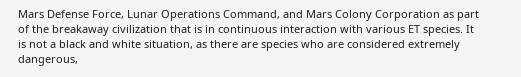Mars Defense Force, Lunar Operations Command, and Mars Colony Corporation as part of the breakaway civilization that is in continuous interaction with various ET species. It is not a black and white situation, as there are species who are considered extremely dangerous,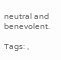neutral and benevolent.

Tags: ,